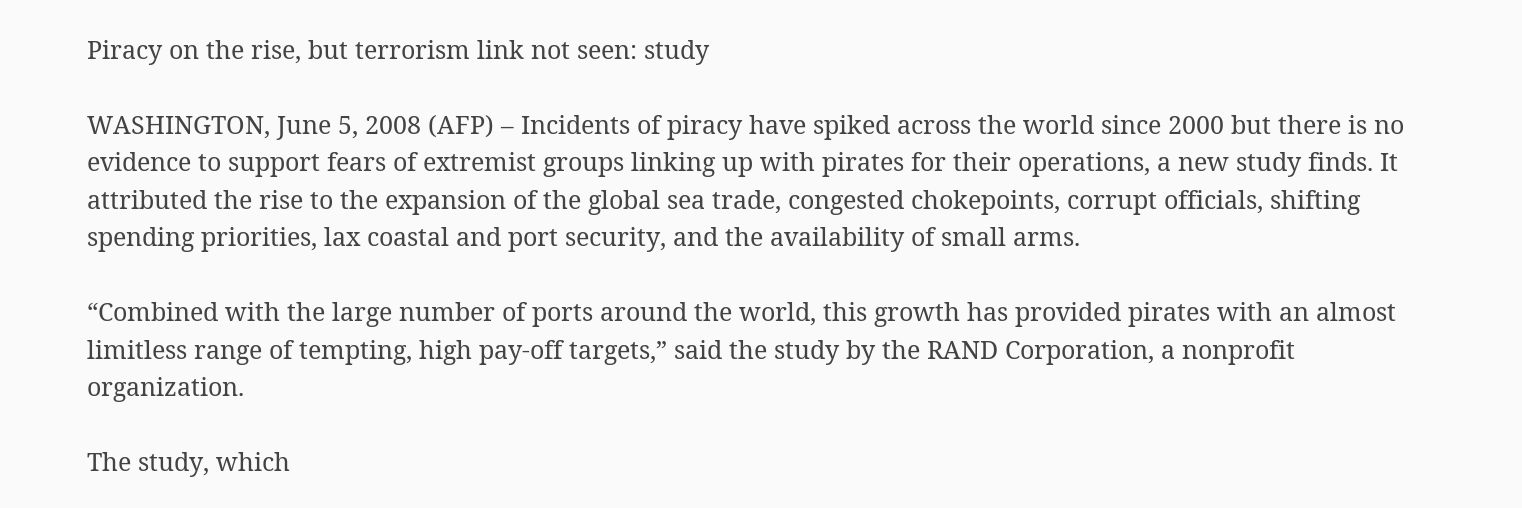Piracy on the rise, but terrorism link not seen: study

WASHINGTON, June 5, 2008 (AFP) – Incidents of piracy have spiked across the world since 2000 but there is no evidence to support fears of extremist groups linking up with pirates for their operations, a new study finds. It attributed the rise to the expansion of the global sea trade, congested chokepoints, corrupt officials, shifting spending priorities, lax coastal and port security, and the availability of small arms.

“Combined with the large number of ports around the world, this growth has provided pirates with an almost limitless range of tempting, high pay-off targets,” said the study by the RAND Corporation, a nonprofit organization.

The study, which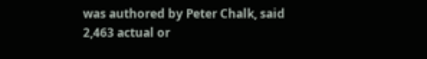was authored by Peter Chalk, said 2,463 actual or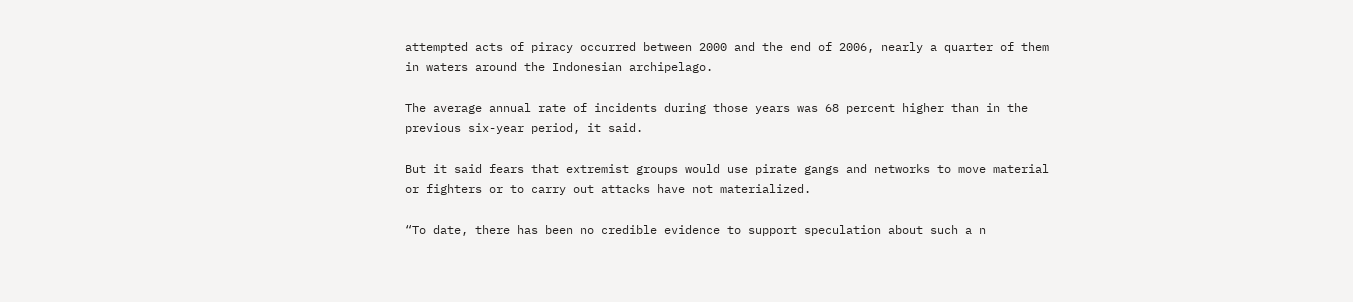attempted acts of piracy occurred between 2000 and the end of 2006, nearly a quarter of them in waters around the Indonesian archipelago.

The average annual rate of incidents during those years was 68 percent higher than in the previous six-year period, it said.

But it said fears that extremist groups would use pirate gangs and networks to move material or fighters or to carry out attacks have not materialized.

“To date, there has been no credible evidence to support speculation about such a n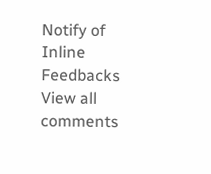Notify of
Inline Feedbacks
View all comments